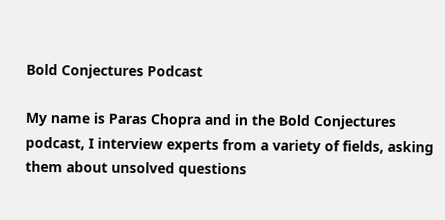Bold Conjectures Podcast

My name is Paras Chopra and in the Bold Conjectures podcast, I interview experts from a variety of fields, asking them about unsolved questions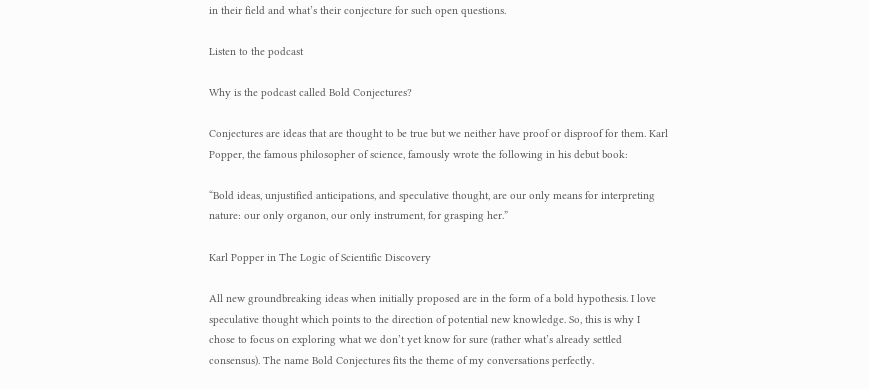in their field and what’s their conjecture for such open questions.

Listen to the podcast

Why is the podcast called Bold Conjectures?

Conjectures are ideas that are thought to be true but we neither have proof or disproof for them. Karl Popper, the famous philosopher of science, famously wrote the following in his debut book:

“Bold ideas, unjustified anticipations, and speculative thought, are our only means for interpreting nature: our only organon, our only instrument, for grasping her.”

Karl Popper in The Logic of Scientific Discovery

All new groundbreaking ideas when initially proposed are in the form of a bold hypothesis. I love speculative thought which points to the direction of potential new knowledge. So, this is why I chose to focus on exploring what we don’t yet know for sure (rather what’s already settled consensus). The name Bold Conjectures fits the theme of my conversations perfectly.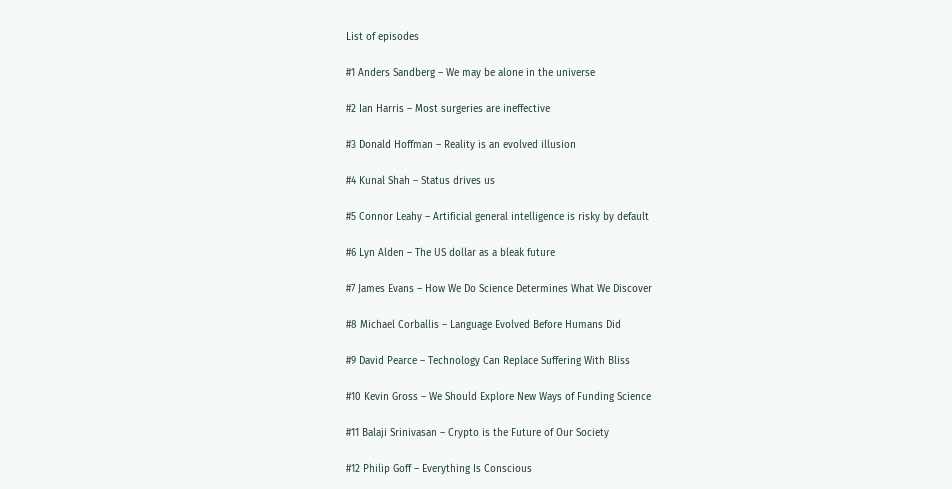List of episodes

#1 Anders Sandberg – We may be alone in the universe

#2 Ian Harris – Most surgeries are ineffective

#3 Donald Hoffman – Reality is an evolved illusion

#4 Kunal Shah – Status drives us

#5 Connor Leahy – Artificial general intelligence is risky by default

#6 Lyn Alden – The US dollar as a bleak future

#7 James Evans – How We Do Science Determines What We Discover

#8 Michael Corballis – Language Evolved Before Humans Did

#9 David Pearce – Technology Can Replace Suffering With Bliss

#10 Kevin Gross – We Should Explore New Ways of Funding Science

#11 Balaji Srinivasan – Crypto is the Future of Our Society

#12 Philip Goff – Everything Is Conscious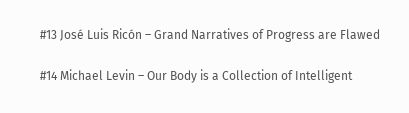#13 José Luis Ricón – Grand Narratives of Progress are Flawed

#14 Michael Levin – Our Body is a Collection of Intelligent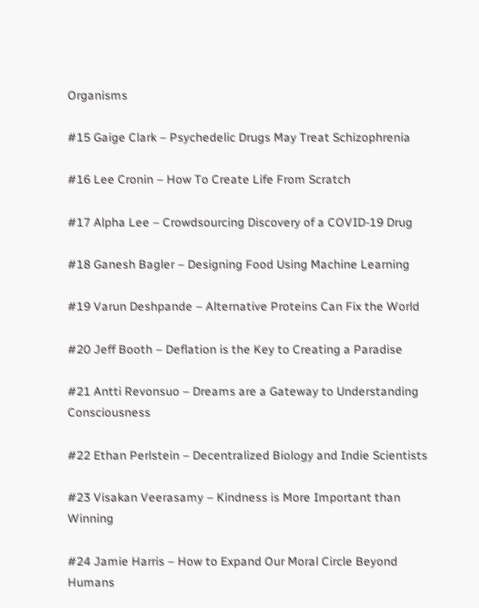Organisms

#15 Gaige Clark – Psychedelic Drugs May Treat Schizophrenia

#16 Lee Cronin – How To Create Life From Scratch

#17 Alpha Lee – Crowdsourcing Discovery of a COVID-19 Drug

#18 Ganesh Bagler – Designing Food Using Machine Learning

#19 Varun Deshpande – Alternative Proteins Can Fix the World

#20 Jeff Booth – Deflation is the Key to Creating a Paradise

#21 Antti Revonsuo – Dreams are a Gateway to Understanding Consciousness

#22 Ethan Perlstein – Decentralized Biology and Indie Scientists

#23 Visakan Veerasamy – Kindness is More Important than Winning

#24 Jamie Harris – How to Expand Our Moral Circle Beyond Humans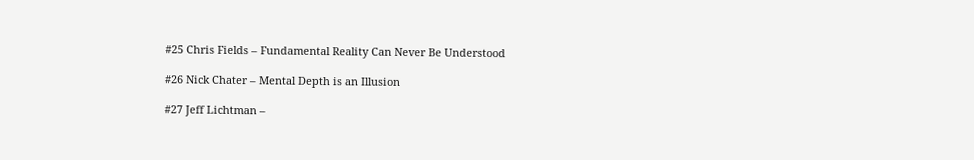#25 Chris Fields – Fundamental Reality Can Never Be Understood

#26 Nick Chater – Mental Depth is an Illusion

#27 Jeff Lichtman –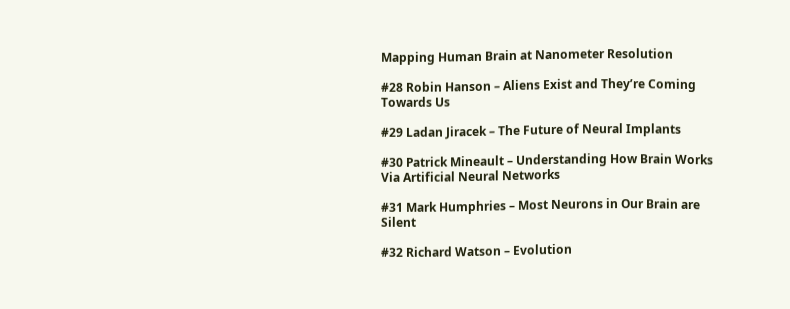Mapping Human Brain at Nanometer Resolution

#28 Robin Hanson – Aliens Exist and They’re Coming Towards Us

#29 Ladan Jiracek – The Future of Neural Implants

#30 Patrick Mineault – Understanding How Brain Works Via Artificial Neural Networks

#31 Mark Humphries – Most Neurons in Our Brain are Silent

#32 Richard Watson – Evolution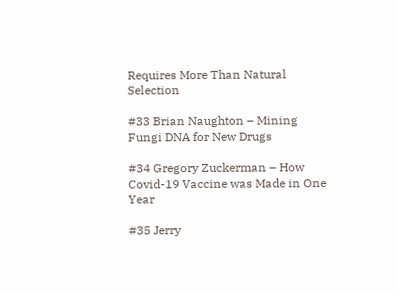Requires More Than Natural Selection

#33 Brian Naughton – Mining Fungi DNA for New Drugs

#34 Gregory Zuckerman – How Covid-19 Vaccine was Made in One Year

#35 Jerry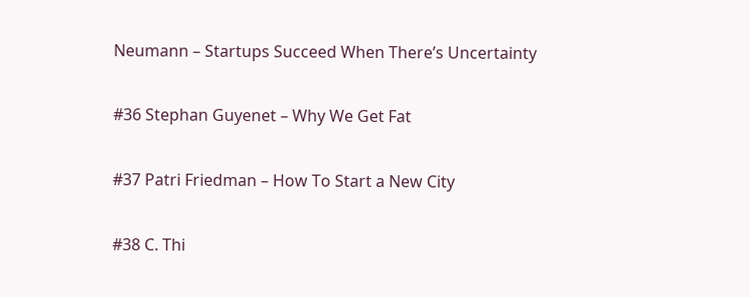Neumann – Startups Succeed When There’s Uncertainty

#36 Stephan Guyenet – Why We Get Fat

#37 Patri Friedman – How To Start a New City

#38 C. Thi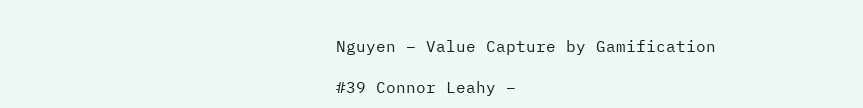Nguyen – Value Capture by Gamification

#39 Connor Leahy –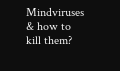Mindviruses & how to kill them?